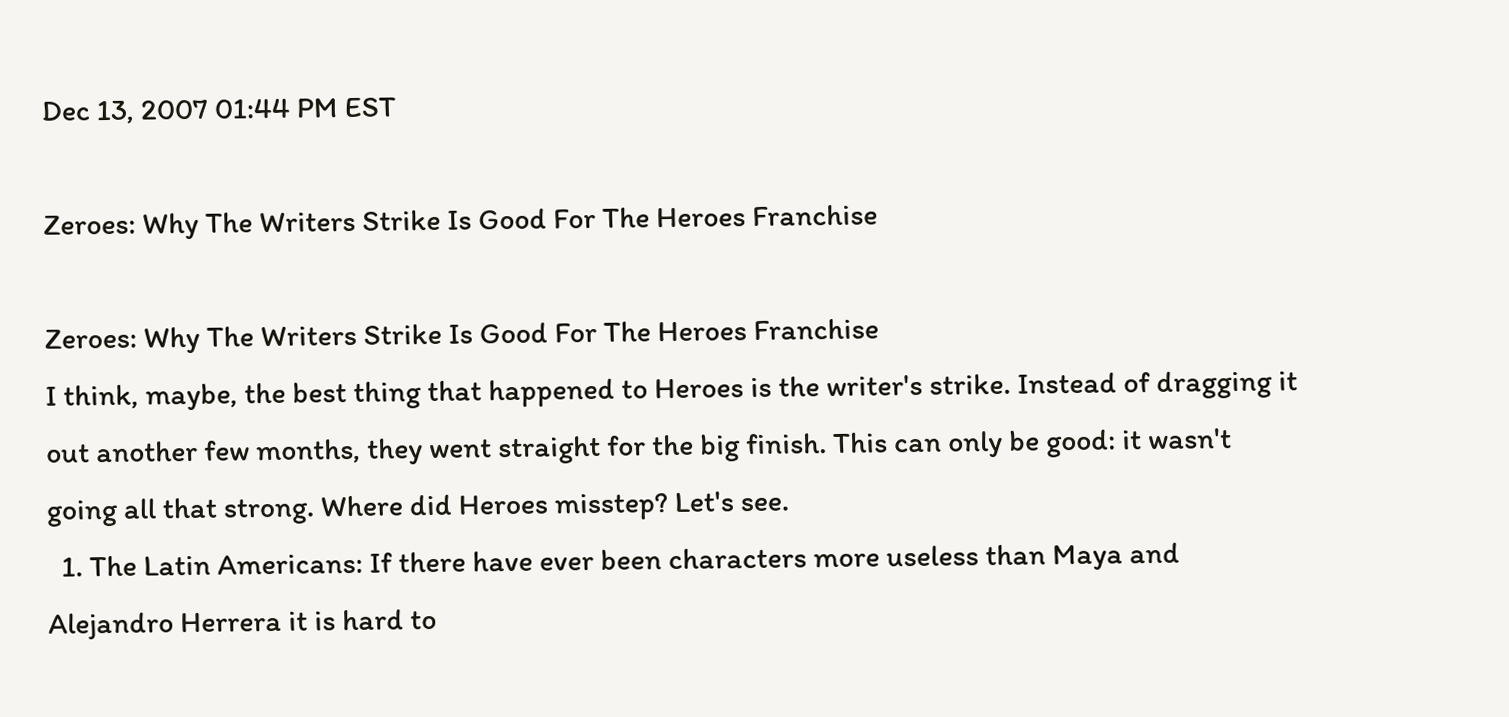Dec 13, 2007 01:44 PM EST

Zeroes: Why The Writers Strike Is Good For The Heroes Franchise

Zeroes: Why The Writers Strike Is Good For The Heroes Franchise
I think, maybe, the best thing that happened to Heroes is the writer's strike. Instead of dragging it out another few months, they went straight for the big finish. This can only be good: it wasn't going all that strong. Where did Heroes misstep? Let's see.
  1. The Latin Americans: If there have ever been characters more useless than Maya and Alejandro Herrera it is hard to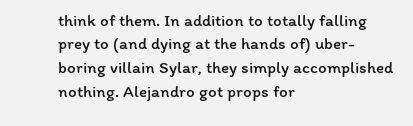think of them. In addition to totally falling prey to (and dying at the hands of) uber-boring villain Sylar, they simply accomplished nothing. Alejandro got props for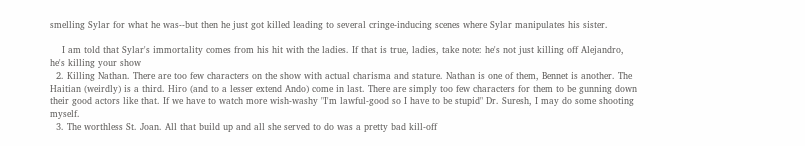smelling Sylar for what he was--but then he just got killed leading to several cringe-inducing scenes where Sylar manipulates his sister.

    I am told that Sylar's immortality comes from his hit with the ladies. If that is true, ladies, take note: he's not just killing off Alejandro, he's killing your show
  2. Killing Nathan. There are too few characters on the show with actual charisma and stature. Nathan is one of them, Bennet is another. The Haitian (weirdly) is a third. Hiro (and to a lesser extend Ando) come in last. There are simply too few characters for them to be gunning down their good actors like that. If we have to watch more wish-washy "I'm lawful-good so I have to be stupid" Dr. Suresh, I may do some shooting myself.
  3. The worthless St. Joan. All that build up and all she served to do was a pretty bad kill-off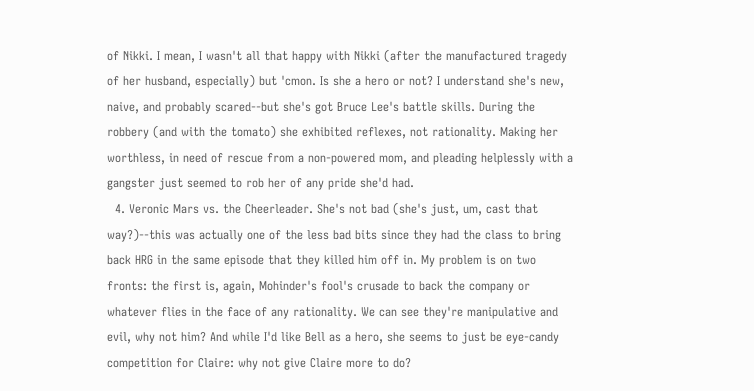of Nikki. I mean, I wasn't all that happy with Nikki (after the manufactured tragedy of her husband, especially) but 'cmon. Is she a hero or not? I understand she's new, naive, and probably scared--but she's got Bruce Lee's battle skills. During the robbery (and with the tomato) she exhibited reflexes, not rationality. Making her worthless, in need of rescue from a non-powered mom, and pleading helplessly with a gangster just seemed to rob her of any pride she'd had.
  4. Veronic Mars vs. the Cheerleader. She's not bad (she's just, um, cast that way?)--this was actually one of the less bad bits since they had the class to bring back HRG in the same episode that they killed him off in. My problem is on two fronts: the first is, again, Mohinder's fool's crusade to back the company or whatever flies in the face of any rationality. We can see they're manipulative and evil, why not him? And while I'd like Bell as a hero, she seems to just be eye-candy competition for Claire: why not give Claire more to do?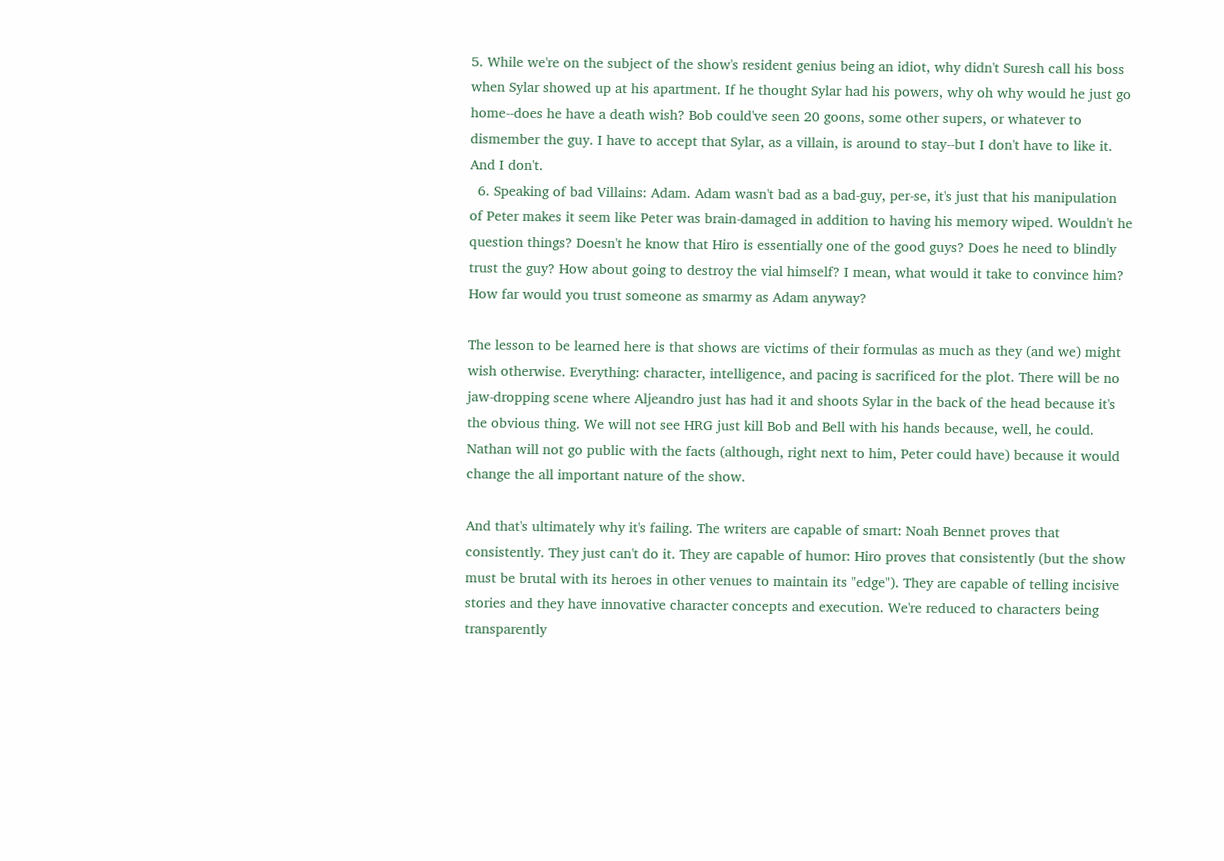5. While we're on the subject of the show's resident genius being an idiot, why didn't Suresh call his boss when Sylar showed up at his apartment. If he thought Sylar had his powers, why oh why would he just go home--does he have a death wish? Bob could've seen 20 goons, some other supers, or whatever to dismember the guy. I have to accept that Sylar, as a villain, is around to stay--but I don't have to like it. And I don't.
  6. Speaking of bad Villains: Adam. Adam wasn't bad as a bad-guy, per-se, it's just that his manipulation of Peter makes it seem like Peter was brain-damaged in addition to having his memory wiped. Wouldn't he question things? Doesn't he know that Hiro is essentially one of the good guys? Does he need to blindly trust the guy? How about going to destroy the vial himself? I mean, what would it take to convince him? How far would you trust someone as smarmy as Adam anyway?

The lesson to be learned here is that shows are victims of their formulas as much as they (and we) might wish otherwise. Everything: character, intelligence, and pacing is sacrificed for the plot. There will be no jaw-dropping scene where Aljeandro just has had it and shoots Sylar in the back of the head because it's the obvious thing. We will not see HRG just kill Bob and Bell with his hands because, well, he could. Nathan will not go public with the facts (although, right next to him, Peter could have) because it would change the all important nature of the show.

And that's ultimately why it's failing. The writers are capable of smart: Noah Bennet proves that consistently. They just can't do it. They are capable of humor: Hiro proves that consistently (but the show must be brutal with its heroes in other venues to maintain its "edge"). They are capable of telling incisive stories and they have innovative character concepts and execution. We're reduced to characters being transparently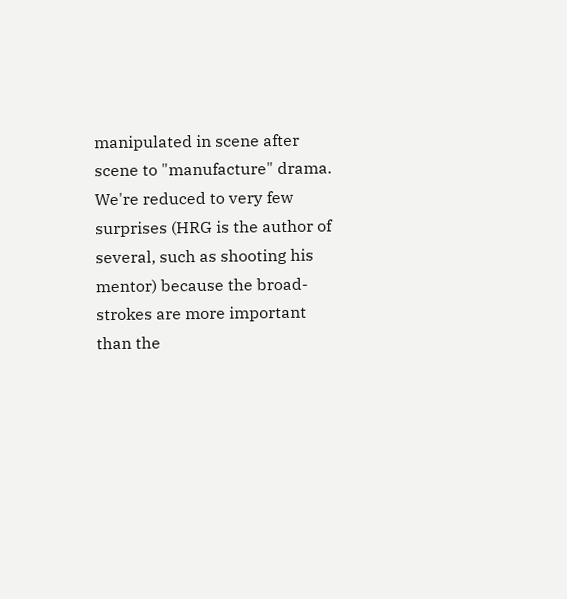manipulated in scene after scene to "manufacture" drama. We're reduced to very few surprises (HRG is the author of several, such as shooting his mentor) because the broad-strokes are more important than the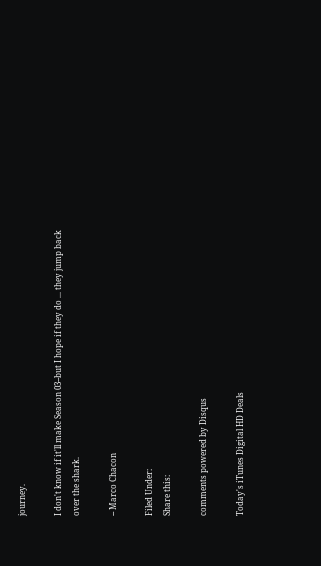journey.

I don't know if it'll make Season 03--but I hope if they do ... they jump back over the shark.

-- Marco Chacon

Filed Under:
Share this:

comments powered by Disqus

Today's iTunes Digital HD Deals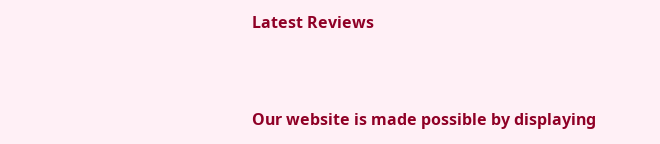Latest Reviews


Our website is made possible by displaying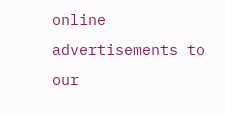online advertisements to our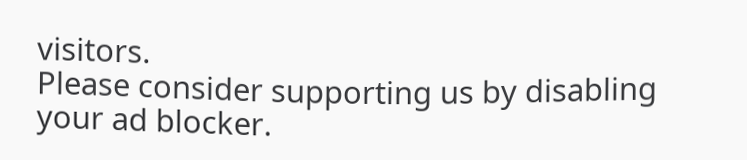visitors.
Please consider supporting us by disabling your ad blocker.